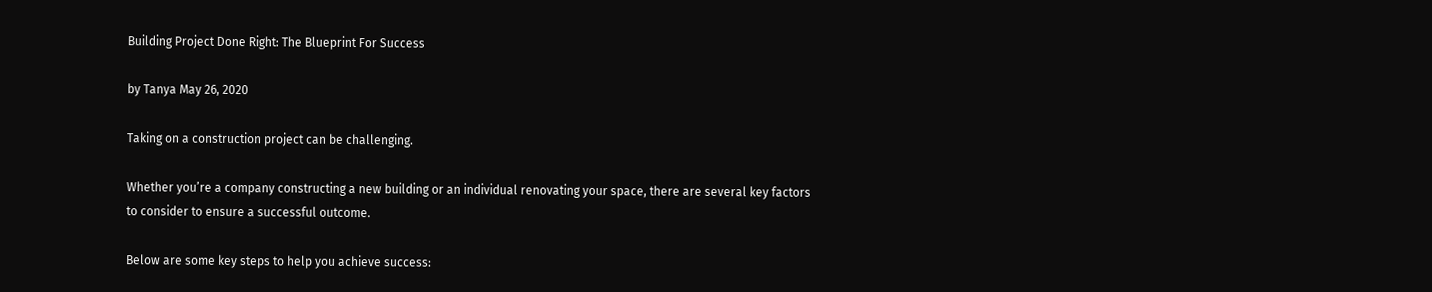Building Project Done Right: The Blueprint For Success

by Tanya May 26, 2020

Taking on a construction project can be challenging.

Whether you’re a company constructing a new building or an individual renovating your space, there are several key factors to consider to ensure a successful outcome.

Below are some key steps to help you achieve success: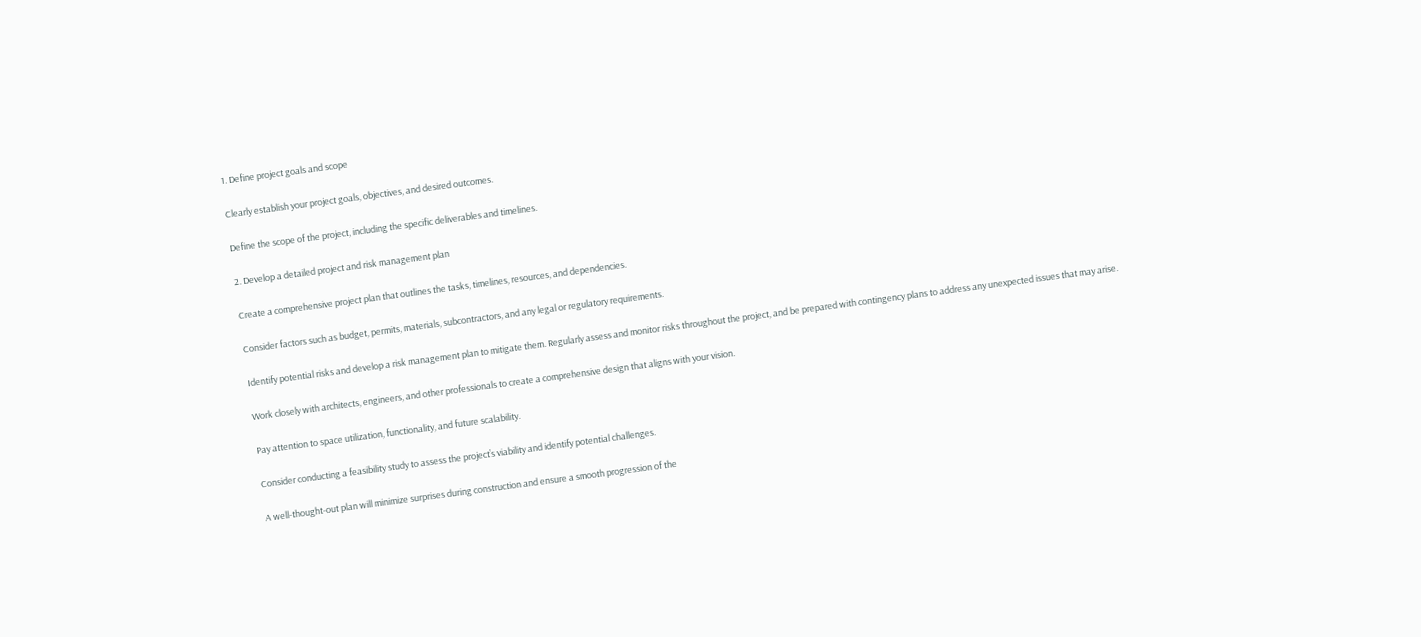1. Define project goals and scope

Clearly establish your project goals, objectives, and desired outcomes.

Define the scope of the project, including the specific deliverables and timelines.

2. Develop a detailed project and risk management plan

Create a comprehensive project plan that outlines the tasks, timelines, resources, and dependencies.

Consider factors such as budget, permits, materials, subcontractors, and any legal or regulatory requirements.

Identify potential risks and develop a risk management plan to mitigate them. Regularly assess and monitor risks throughout the project, and be prepared with contingency plans to address any unexpected issues that may arise.

Work closely with architects, engineers, and other professionals to create a comprehensive design that aligns with your vision.

Pay attention to space utilization, functionality, and future scalability.

Consider conducting a feasibility study to assess the project’s viability and identify potential challenges.

A well-thought-out plan will minimize surprises during construction and ensure a smooth progression of the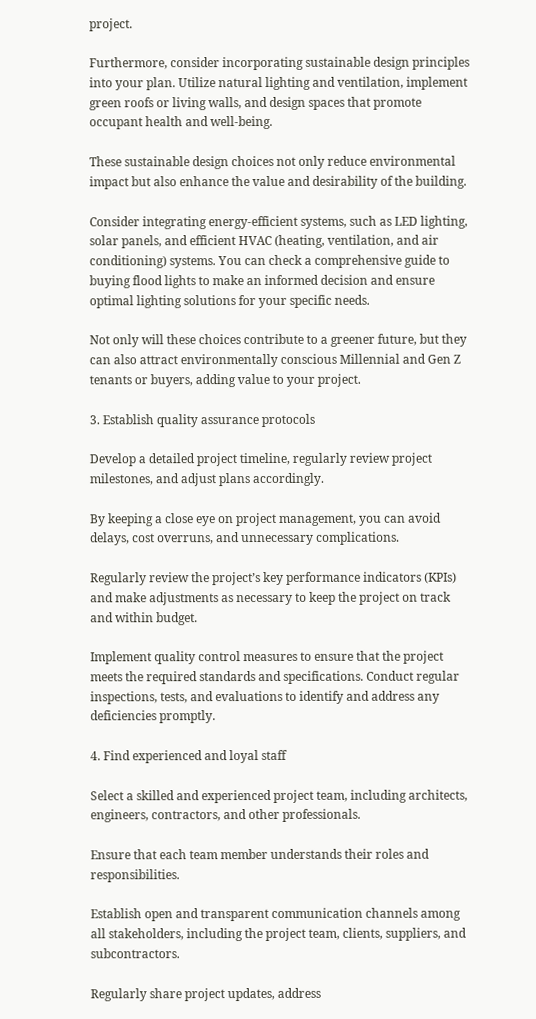project.

Furthermore, consider incorporating sustainable design principles into your plan. Utilize natural lighting and ventilation, implement green roofs or living walls, and design spaces that promote occupant health and well-being.

These sustainable design choices not only reduce environmental impact but also enhance the value and desirability of the building.

Consider integrating energy-efficient systems, such as LED lighting, solar panels, and efficient HVAC (heating, ventilation, and air conditioning) systems. You can check a comprehensive guide to buying flood lights to make an informed decision and ensure optimal lighting solutions for your specific needs.

Not only will these choices contribute to a greener future, but they can also attract environmentally conscious Millennial and Gen Z tenants or buyers, adding value to your project.

3. Establish quality assurance protocols

Develop a detailed project timeline, regularly review project milestones, and adjust plans accordingly.

By keeping a close eye on project management, you can avoid delays, cost overruns, and unnecessary complications.

Regularly review the project’s key performance indicators (KPIs) and make adjustments as necessary to keep the project on track and within budget.

Implement quality control measures to ensure that the project meets the required standards and specifications. Conduct regular inspections, tests, and evaluations to identify and address any deficiencies promptly.

4. Find experienced and loyal staff

Select a skilled and experienced project team, including architects, engineers, contractors, and other professionals.

Ensure that each team member understands their roles and responsibilities.

Establish open and transparent communication channels among all stakeholders, including the project team, clients, suppliers, and subcontractors.

Regularly share project updates, address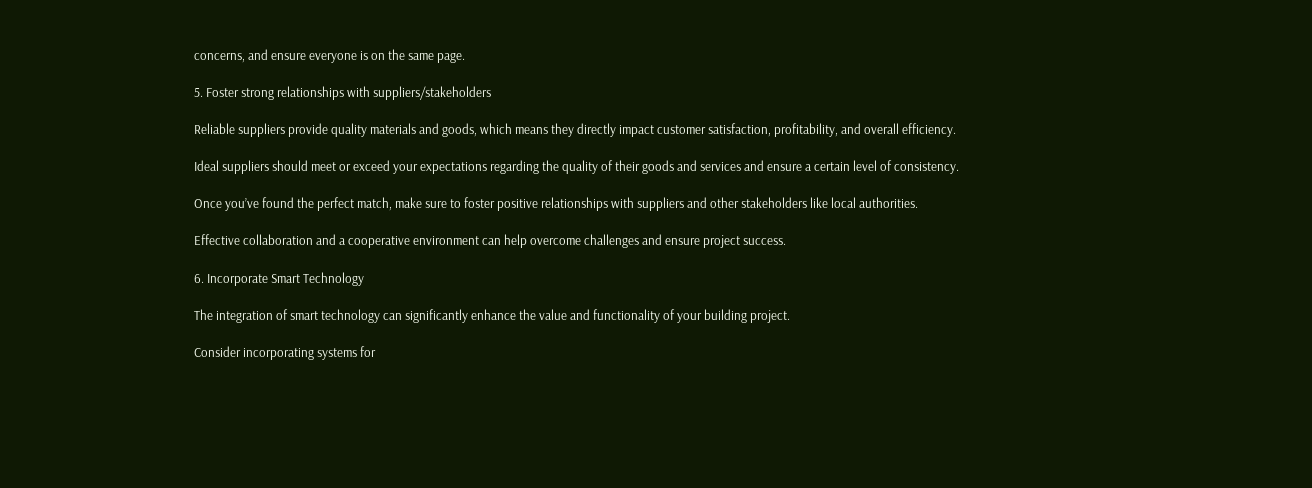concerns, and ensure everyone is on the same page.

5. Foster strong relationships with suppliers/stakeholders

Reliable suppliers provide quality materials and goods, which means they directly impact customer satisfaction, profitability, and overall efficiency.

Ideal suppliers should meet or exceed your expectations regarding the quality of their goods and services and ensure a certain level of consistency.

Once you’ve found the perfect match, make sure to foster positive relationships with suppliers and other stakeholders like local authorities.

Effective collaboration and a cooperative environment can help overcome challenges and ensure project success.

6. Incorporate Smart Technology

The integration of smart technology can significantly enhance the value and functionality of your building project.

Consider incorporating systems for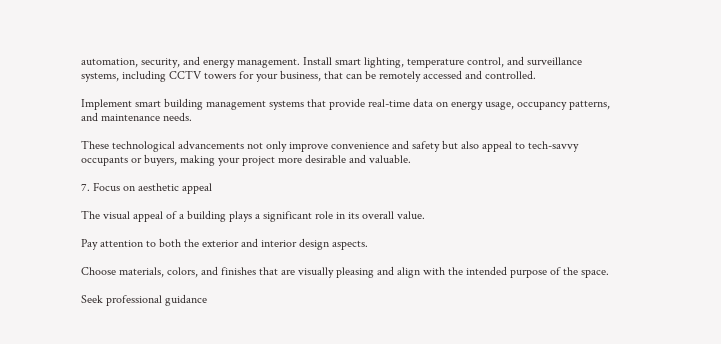automation, security, and energy management. Install smart lighting, temperature control, and surveillance systems, including CCTV towers for your business, that can be remotely accessed and controlled.

Implement smart building management systems that provide real-time data on energy usage, occupancy patterns, and maintenance needs.

These technological advancements not only improve convenience and safety but also appeal to tech-savvy occupants or buyers, making your project more desirable and valuable.

7. Focus on aesthetic appeal

The visual appeal of a building plays a significant role in its overall value.

Pay attention to both the exterior and interior design aspects.

Choose materials, colors, and finishes that are visually pleasing and align with the intended purpose of the space.

Seek professional guidance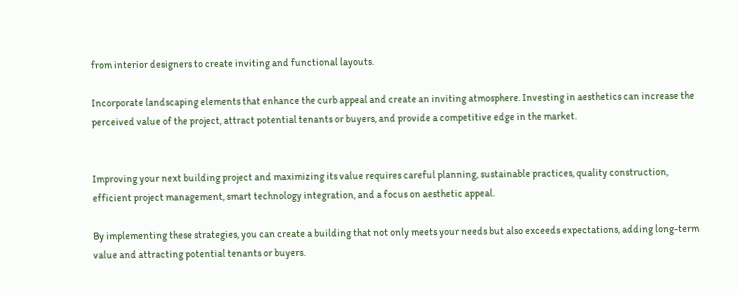from interior designers to create inviting and functional layouts.

Incorporate landscaping elements that enhance the curb appeal and create an inviting atmosphere. Investing in aesthetics can increase the perceived value of the project, attract potential tenants or buyers, and provide a competitive edge in the market.


Improving your next building project and maximizing its value requires careful planning, sustainable practices, quality construction, efficient project management, smart technology integration, and a focus on aesthetic appeal.

By implementing these strategies, you can create a building that not only meets your needs but also exceeds expectations, adding long-term value and attracting potential tenants or buyers.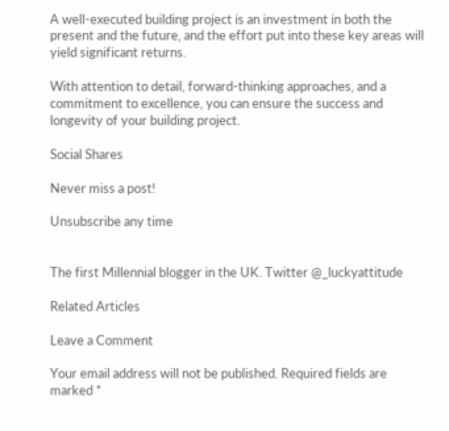A well-executed building project is an investment in both the present and the future, and the effort put into these key areas will yield significant returns.

With attention to detail, forward-thinking approaches, and a commitment to excellence, you can ensure the success and longevity of your building project.

Social Shares

Never miss a post!

Unsubscribe any time


The first Millennial blogger in the UK. Twitter @_luckyattitude

Related Articles

Leave a Comment

Your email address will not be published. Required fields are marked *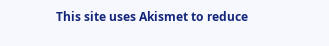This site uses Akismet to reduce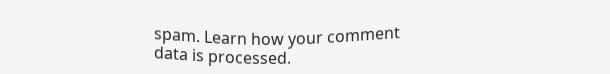spam. Learn how your comment data is processed.